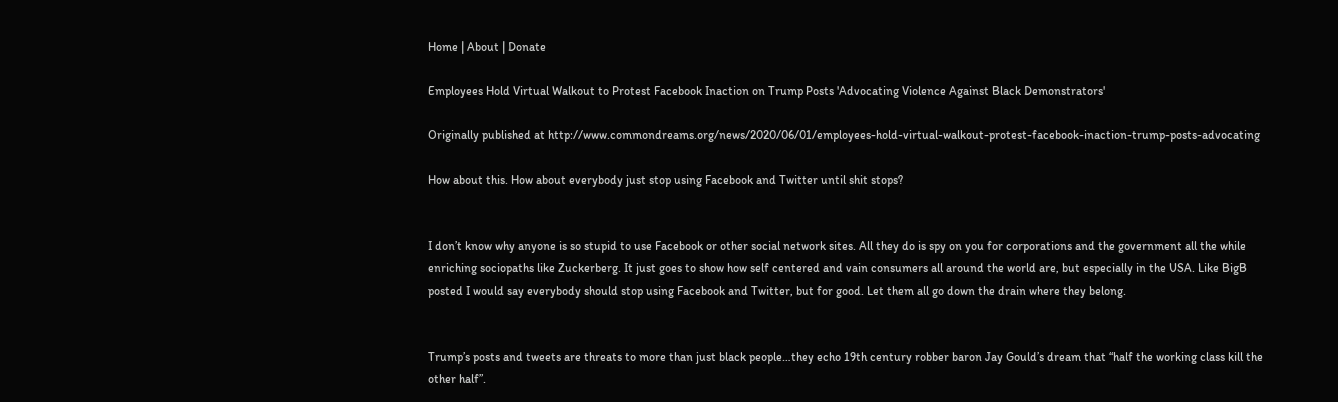Home | About | Donate

Employees Hold Virtual Walkout to Protest Facebook Inaction on Trump Posts 'Advocating Violence Against Black Demonstrators'

Originally published at http://www.commondreams.org/news/2020/06/01/employees-hold-virtual-walkout-protest-facebook-inaction-trump-posts-advocating

How about this. How about everybody just stop using Facebook and Twitter until shit stops?


I don’t know why anyone is so stupid to use Facebook or other social network sites. All they do is spy on you for corporations and the government all the while enriching sociopaths like Zuckerberg. It just goes to show how self centered and vain consumers all around the world are, but especially in the USA. Like BigB posted I would say everybody should stop using Facebook and Twitter, but for good. Let them all go down the drain where they belong.


Trump’s posts and tweets are threats to more than just black people…they echo 19th century robber baron Jay Gould’s dream that “half the working class kill the other half”.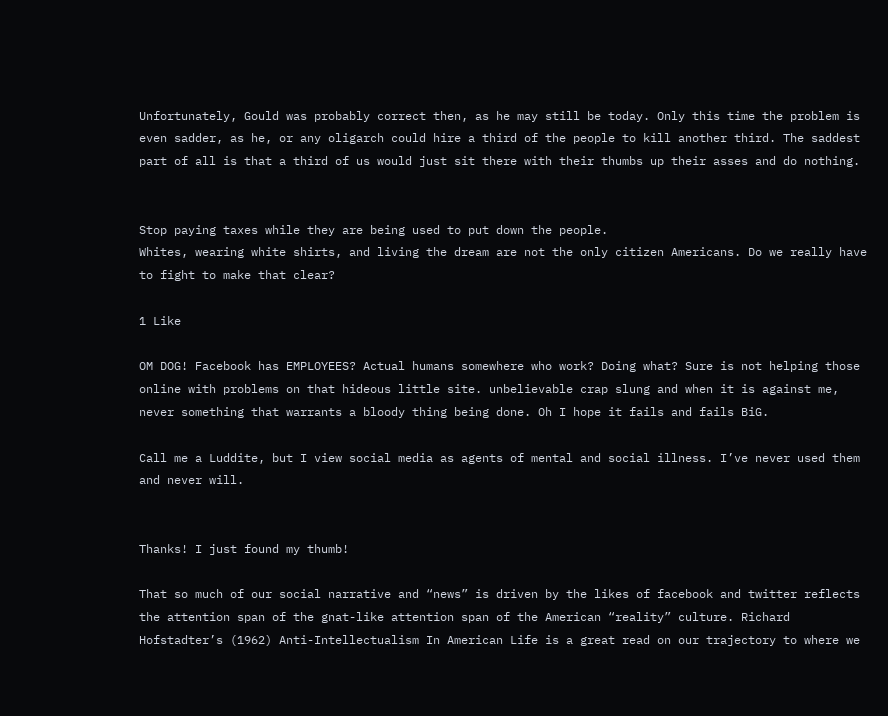Unfortunately, Gould was probably correct then, as he may still be today. Only this time the problem is even sadder, as he, or any oligarch could hire a third of the people to kill another third. The saddest part of all is that a third of us would just sit there with their thumbs up their asses and do nothing.


Stop paying taxes while they are being used to put down the people.
Whites, wearing white shirts, and living the dream are not the only citizen Americans. Do we really have to fight to make that clear?

1 Like

OM DOG! Facebook has EMPLOYEES? Actual humans somewhere who work? Doing what? Sure is not helping those online with problems on that hideous little site. unbelievable crap slung and when it is against me, never something that warrants a bloody thing being done. Oh I hope it fails and fails BiG.

Call me a Luddite, but I view social media as agents of mental and social illness. I’ve never used them and never will.


Thanks! I just found my thumb!

That so much of our social narrative and “news” is driven by the likes of facebook and twitter reflects the attention span of the gnat-like attention span of the American “reality” culture. Richard Hofstadter’s (1962) Anti-Intellectualism In American Life is a great read on our trajectory to where we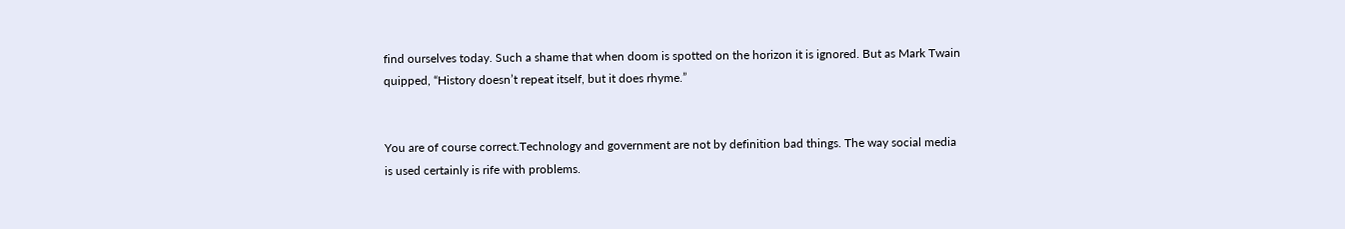find ourselves today. Such a shame that when doom is spotted on the horizon it is ignored. But as Mark Twain quipped, “History doesn’t repeat itself, but it does rhyme.”


You are of course correct.Technology and government are not by definition bad things. The way social media is used certainly is rife with problems.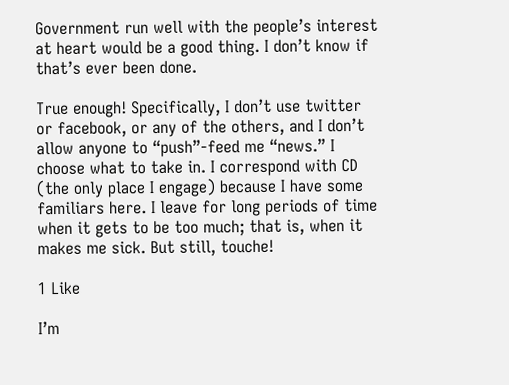Government run well with the people’s interest at heart would be a good thing. I don’t know if that’s ever been done.

True enough! Specifically, I don’t use twitter or facebook, or any of the others, and I don’t allow anyone to “push”-feed me “news.” I choose what to take in. I correspond with CD (the only place I engage) because I have some familiars here. I leave for long periods of time when it gets to be too much; that is, when it makes me sick. But still, touche!

1 Like

I’m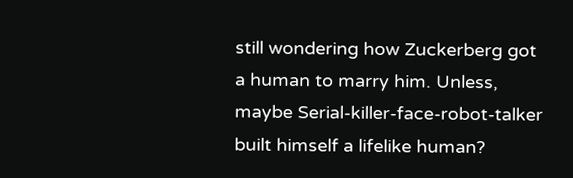still wondering how Zuckerberg got a human to marry him. Unless, maybe Serial-killer-face-robot-talker built himself a lifelike human?